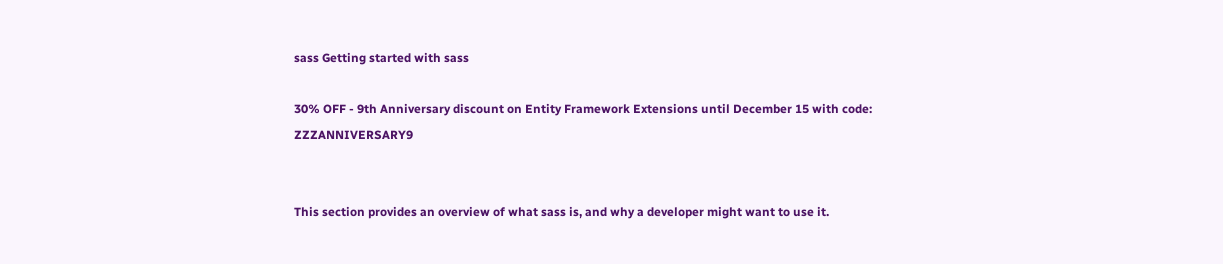sass Getting started with sass

30% OFF - 9th Anniversary discount on Entity Framework Extensions until December 15 with code: ZZZANNIVERSARY9


This section provides an overview of what sass is, and why a developer might want to use it.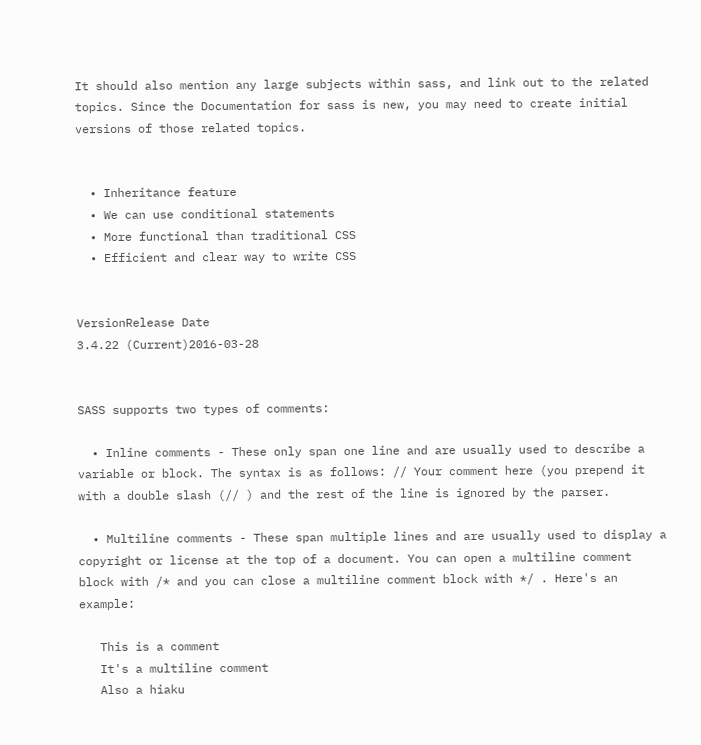It should also mention any large subjects within sass, and link out to the related topics. Since the Documentation for sass is new, you may need to create initial versions of those related topics.


  • Inheritance feature
  • We can use conditional statements
  • More functional than traditional CSS
  • Efficient and clear way to write CSS


VersionRelease Date
3.4.22 (Current)2016-03-28


SASS supports two types of comments:

  • Inline comments - These only span one line and are usually used to describe a variable or block. The syntax is as follows: // Your comment here (you prepend it with a double slash (// ) and the rest of the line is ignored by the parser.

  • Multiline comments - These span multiple lines and are usually used to display a copyright or license at the top of a document. You can open a multiline comment block with /* and you can close a multiline comment block with */ . Here's an example:

   This is a comment
   It's a multiline comment
   Also a hiaku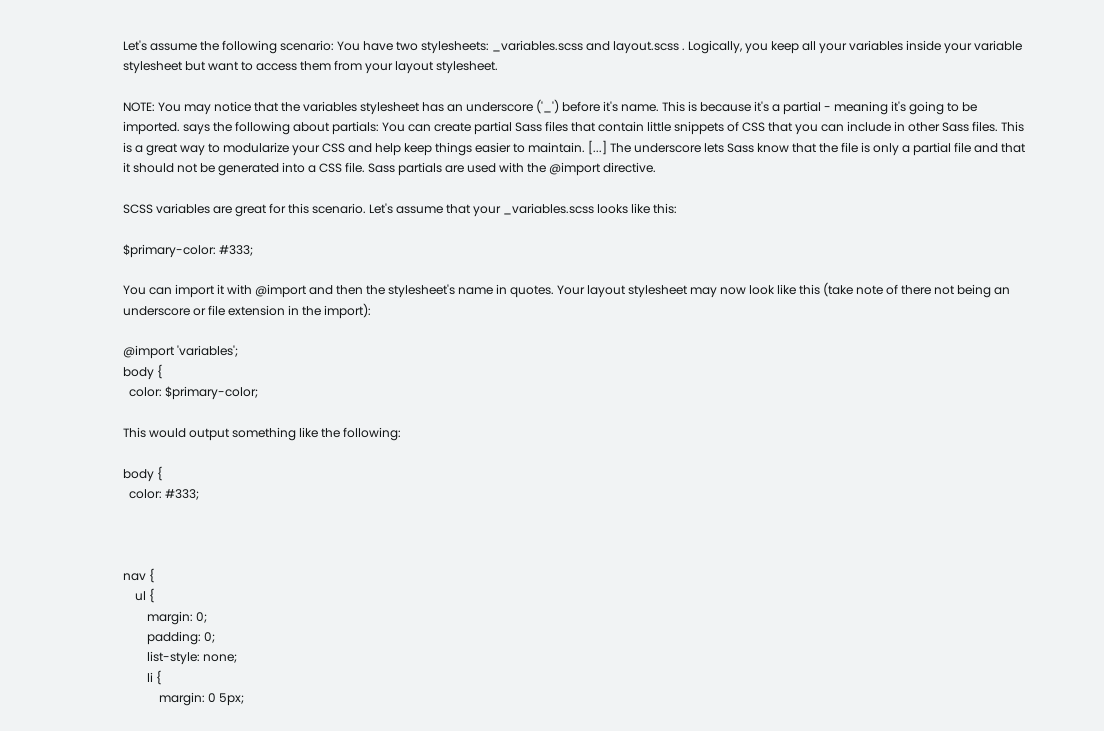Let's assume the following scenario: You have two stylesheets: _variables.scss and layout.scss . Logically, you keep all your variables inside your variable stylesheet but want to access them from your layout stylesheet.

NOTE: You may notice that the variables stylesheet has an underscore ('_') before it's name. This is because it's a partial - meaning it's going to be imported. says the following about partials: You can create partial Sass files that contain little snippets of CSS that you can include in other Sass files. This is a great way to modularize your CSS and help keep things easier to maintain. [...] The underscore lets Sass know that the file is only a partial file and that it should not be generated into a CSS file. Sass partials are used with the @import directive.

SCSS variables are great for this scenario. Let's assume that your _variables.scss looks like this:

$primary-color: #333;

You can import it with @import and then the stylesheet's name in quotes. Your layout stylesheet may now look like this (take note of there not being an underscore or file extension in the import):

@import 'variables';
body {
  color: $primary-color;

This would output something like the following:

body {
  color: #333;



nav {
    ul {
        margin: 0;
        padding: 0;
        list-style: none;
        li {
            margin: 0 5px;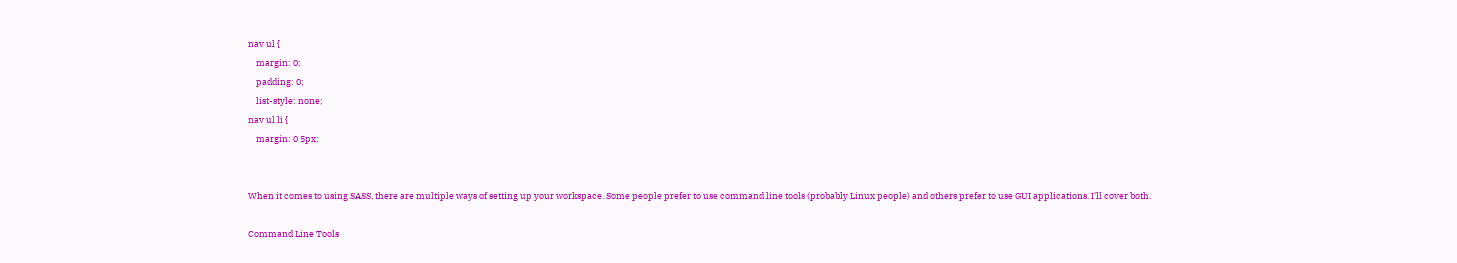nav ul {
    margin: 0;
    padding: 0;
    list-style: none;
nav ul li {
    margin: 0 5px;


When it comes to using SASS, there are multiple ways of setting up your workspace. Some people prefer to use command line tools (probably Linux people) and others prefer to use GUI applications. I'll cover both.

Command Line Tools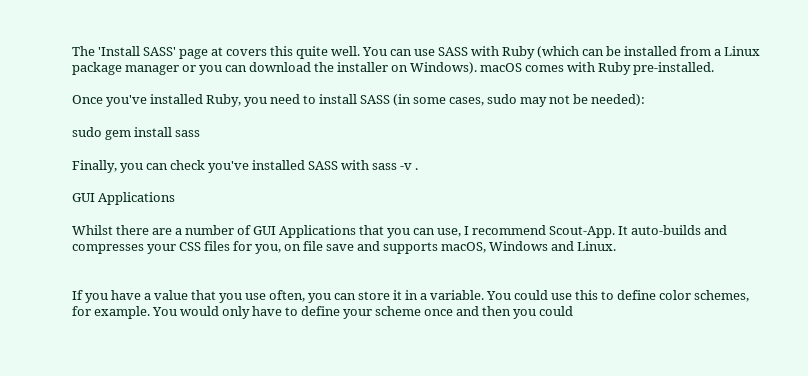The 'Install SASS' page at covers this quite well. You can use SASS with Ruby (which can be installed from a Linux package manager or you can download the installer on Windows). macOS comes with Ruby pre-installed.

Once you've installed Ruby, you need to install SASS (in some cases, sudo may not be needed):

sudo gem install sass

Finally, you can check you've installed SASS with sass -v .

GUI Applications

Whilst there are a number of GUI Applications that you can use, I recommend Scout-App. It auto-builds and compresses your CSS files for you, on file save and supports macOS, Windows and Linux.


If you have a value that you use often, you can store it in a variable. You could use this to define color schemes, for example. You would only have to define your scheme once and then you could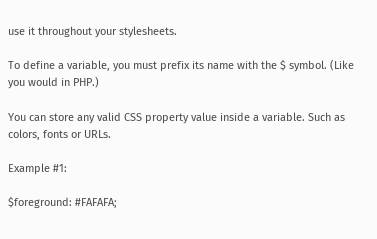use it throughout your stylesheets.

To define a variable, you must prefix its name with the $ symbol. (Like you would in PHP.)

You can store any valid CSS property value inside a variable. Such as colors, fonts or URLs.

Example #1:

$foreground: #FAFAFA;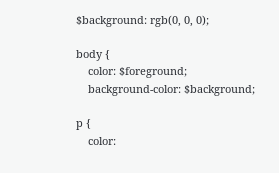$background: rgb(0, 0, 0);

body {
    color: $foreground;
    background-color: $background;

p {
    color: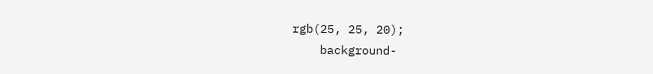rgb(25, 25, 20);
    background-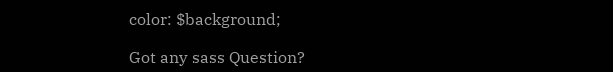color: $background;

Got any sass Question?